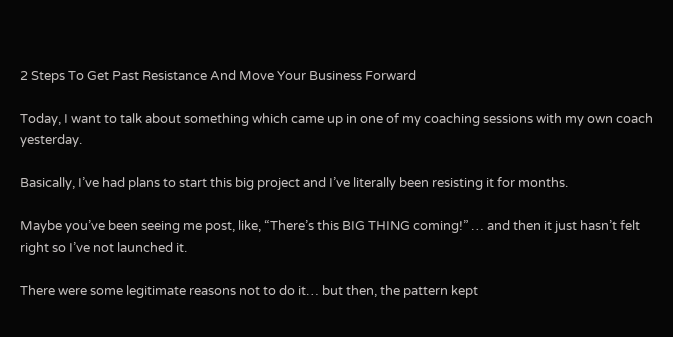2 Steps To Get Past Resistance And Move Your Business Forward

Today, I want to talk about something which came up in one of my coaching sessions with my own coach yesterday.

Basically, I’ve had plans to start this big project and I’ve literally been resisting it for months.

Maybe you’ve been seeing me post, like, “There’s this BIG THING coming!” … and then it just hasn’t felt right so I’ve not launched it.

There were some legitimate reasons not to do it… but then, the pattern kept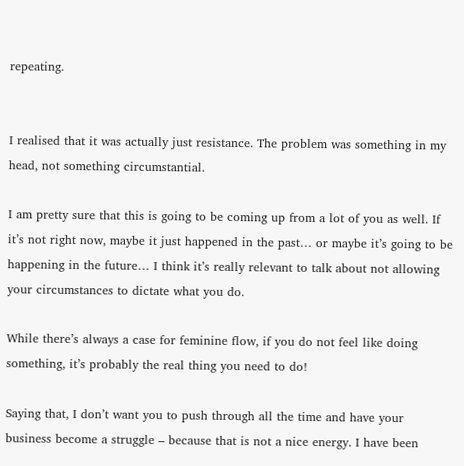repeating.


I realised that it was actually just resistance. The problem was something in my head, not something circumstantial.

I am pretty sure that this is going to be coming up from a lot of you as well. If it’s not right now, maybe it just happened in the past… or maybe it’s going to be happening in the future… I think it’s really relevant to talk about not allowing your circumstances to dictate what you do.

While there’s always a case for feminine flow, if you do not feel like doing something, it’s probably the real thing you need to do!

Saying that, I don’t want you to push through all the time and have your business become a struggle – because that is not a nice energy. I have been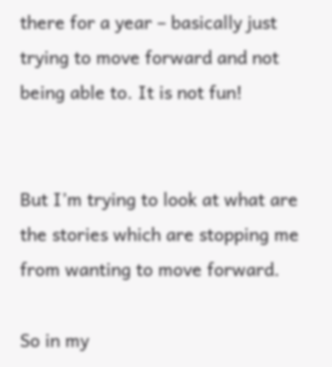there for a year – basically just trying to move forward and not being able to. It is not fun!


But I’m trying to look at what are the stories which are stopping me from wanting to move forward.

So in my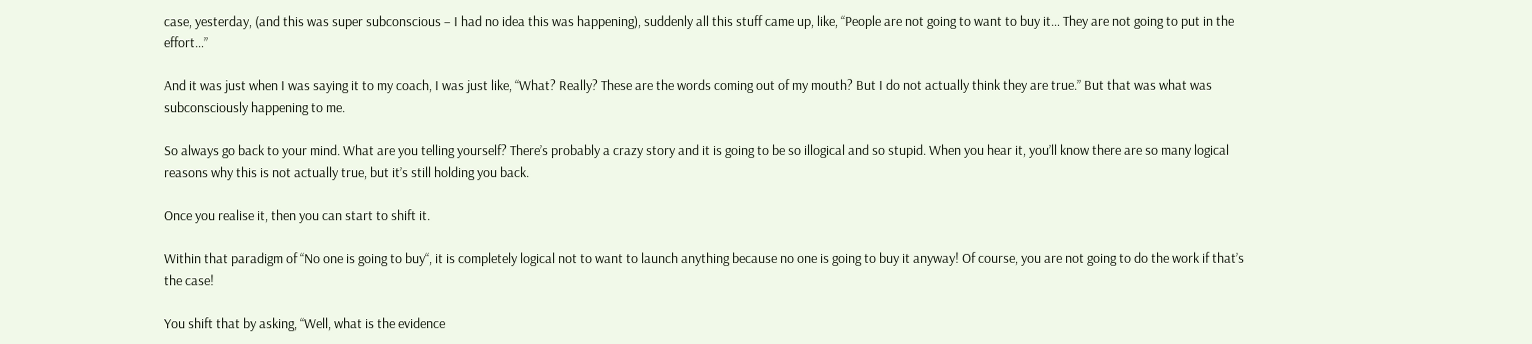case, yesterday, (and this was super subconscious – I had no idea this was happening), suddenly all this stuff came up, like, “People are not going to want to buy it… They are not going to put in the effort…”

And it was just when I was saying it to my coach, I was just like, “What? Really? These are the words coming out of my mouth? But I do not actually think they are true.” But that was what was subconsciously happening to me.

So always go back to your mind. What are you telling yourself? There’s probably a crazy story and it is going to be so illogical and so stupid. When you hear it, you’ll know there are so many logical reasons why this is not actually true, but it’s still holding you back.

Once you realise it, then you can start to shift it.

Within that paradigm of “No one is going to buy“, it is completely logical not to want to launch anything because no one is going to buy it anyway! Of course, you are not going to do the work if that’s the case!

You shift that by asking, “Well, what is the evidence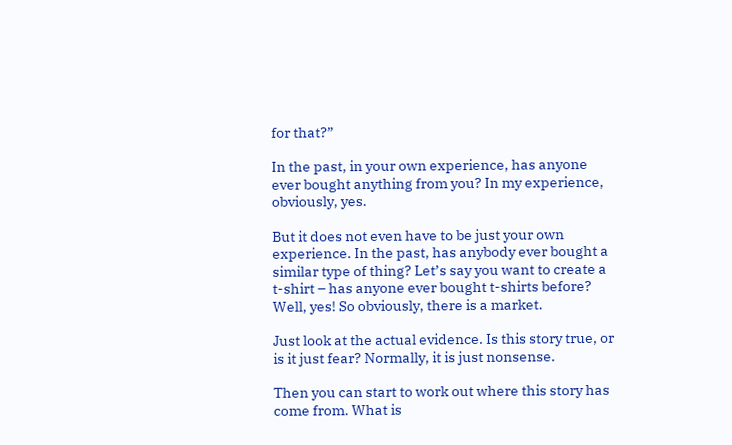for that?”

In the past, in your own experience, has anyone ever bought anything from you? In my experience, obviously, yes.

But it does not even have to be just your own experience. In the past, has anybody ever bought a similar type of thing? Let’s say you want to create a t-shirt – has anyone ever bought t-shirts before? Well, yes! So obviously, there is a market.

Just look at the actual evidence. Is this story true, or is it just fear? Normally, it is just nonsense.

Then you can start to work out where this story has come from. What is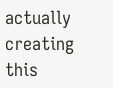actually creating this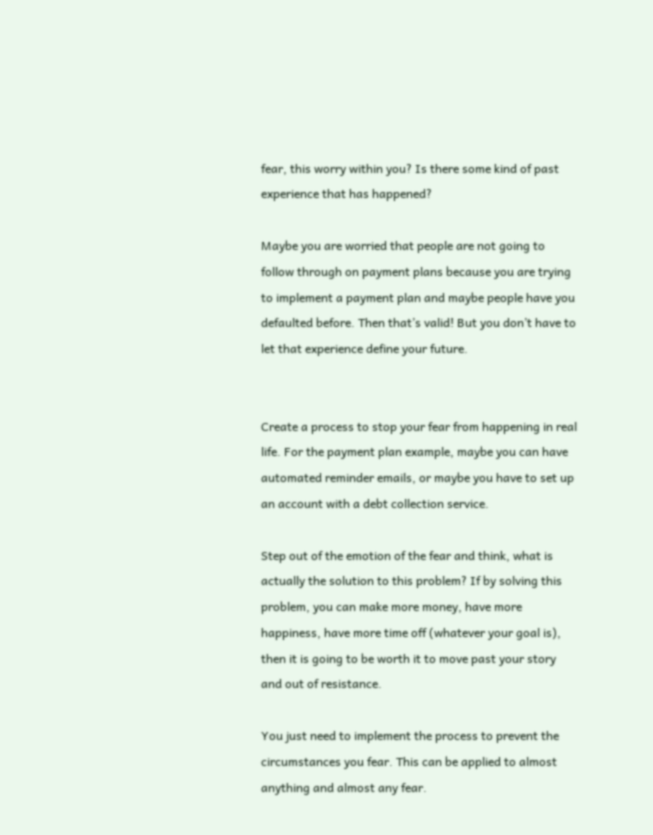fear, this worry within you? Is there some kind of past experience that has happened?

Maybe you are worried that people are not going to follow through on payment plans because you are trying to implement a payment plan and maybe people have you defaulted before. Then that’s valid! But you don’t have to let that experience define your future.


Create a process to stop your fear from happening in real life. For the payment plan example, maybe you can have automated reminder emails, or maybe you have to set up an account with a debt collection service.

Step out of the emotion of the fear and think, what is actually the solution to this problem? If by solving this problem, you can make more money, have more happiness, have more time off (whatever your goal is), then it is going to be worth it to move past your story and out of resistance.

You just need to implement the process to prevent the circumstances you fear. This can be applied to almost anything and almost any fear.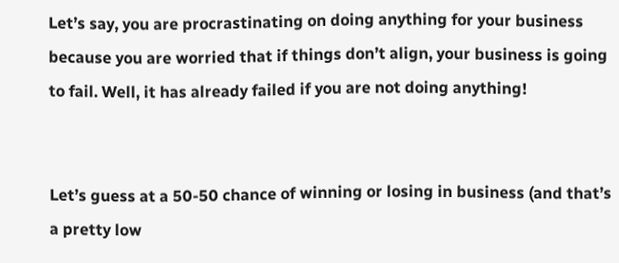Let’s say, you are procrastinating on doing anything for your business because you are worried that if things don’t align, your business is going to fail. Well, it has already failed if you are not doing anything!


Let’s guess at a 50-50 chance of winning or losing in business (and that’s a pretty low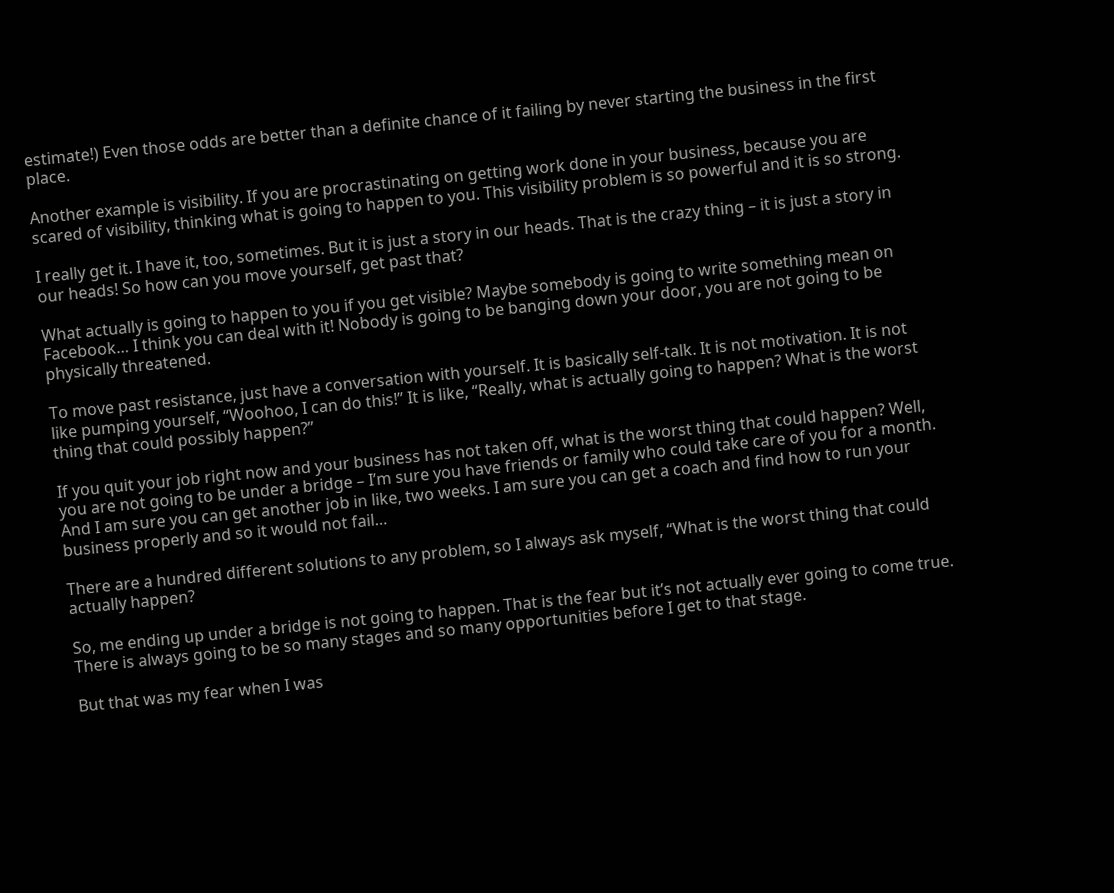estimate!) Even those odds are better than a definite chance of it failing by never starting the business in the first place.

Another example is visibility. If you are procrastinating on getting work done in your business, because you are scared of visibility, thinking what is going to happen to you. This visibility problem is so powerful and it is so strong.

I really get it. I have it, too, sometimes. But it is just a story in our heads. That is the crazy thing – it is just a story in our heads! So how can you move yourself, get past that?

What actually is going to happen to you if you get visible? Maybe somebody is going to write something mean on Facebook… I think you can deal with it! Nobody is going to be banging down your door, you are not going to be physically threatened.

To move past resistance, just have a conversation with yourself. It is basically self-talk. It is not motivation. It is not like pumping yourself, “Woohoo, I can do this!” It is like, “Really, what is actually going to happen? What is the worst thing that could possibly happen?”

If you quit your job right now and your business has not taken off, what is the worst thing that could happen? Well, you are not going to be under a bridge – I’m sure you have friends or family who could take care of you for a month. And I am sure you can get another job in like, two weeks. I am sure you can get a coach and find how to run your business properly and so it would not fail…

There are a hundred different solutions to any problem, so I always ask myself, “What is the worst thing that could actually happen?

So, me ending up under a bridge is not going to happen. That is the fear but it’s not actually ever going to come true. There is always going to be so many stages and so many opportunities before I get to that stage.

But that was my fear when I was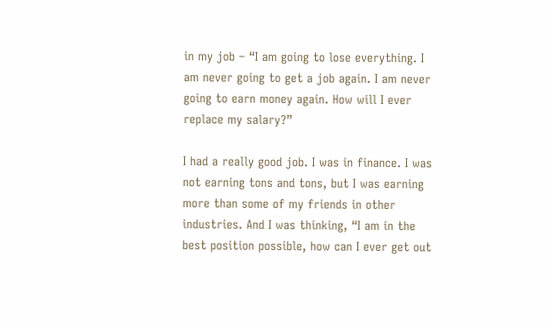in my job – “I am going to lose everything. I am never going to get a job again. I am never going to earn money again. How will I ever replace my salary?”

I had a really good job. I was in finance. I was not earning tons and tons, but I was earning more than some of my friends in other industries. And I was thinking, “I am in the best position possible, how can I ever get out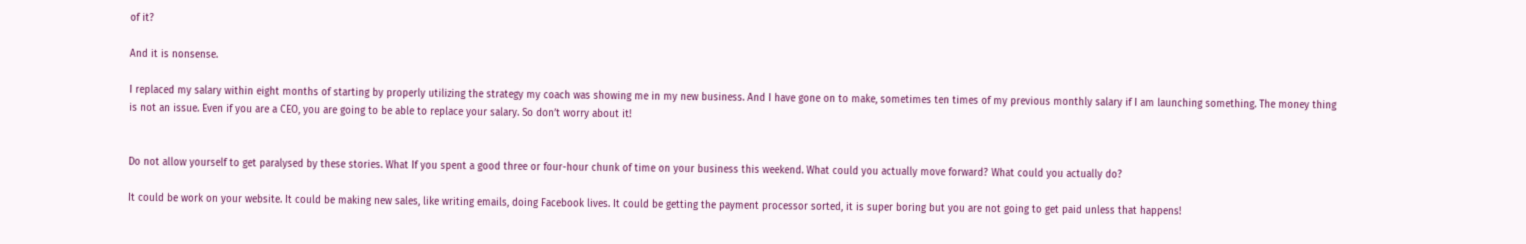of it?

And it is nonsense.

I replaced my salary within eight months of starting by properly utilizing the strategy my coach was showing me in my new business. And I have gone on to make, sometimes ten times of my previous monthly salary if I am launching something. The money thing is not an issue. Even if you are a CEO, you are going to be able to replace your salary. So don’t worry about it!


Do not allow yourself to get paralysed by these stories. What If you spent a good three or four-hour chunk of time on your business this weekend. What could you actually move forward? What could you actually do?

It could be work on your website. It could be making new sales, like writing emails, doing Facebook lives. It could be getting the payment processor sorted, it is super boring but you are not going to get paid unless that happens!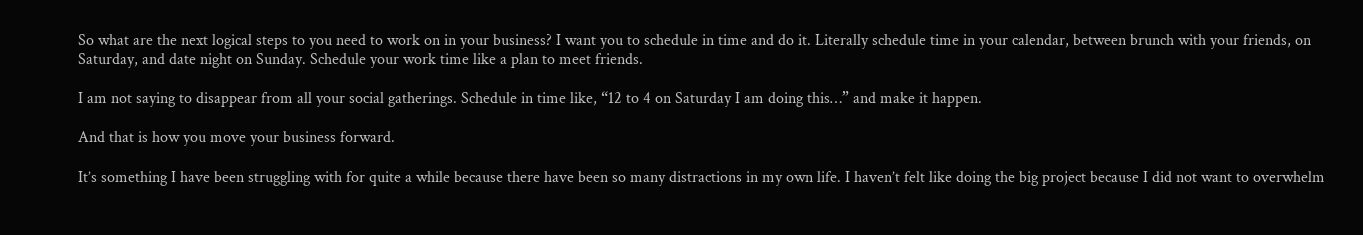So what are the next logical steps to you need to work on in your business? I want you to schedule in time and do it. Literally schedule time in your calendar, between brunch with your friends, on Saturday, and date night on Sunday. Schedule your work time like a plan to meet friends.

I am not saying to disappear from all your social gatherings. Schedule in time like, “12 to 4 on Saturday I am doing this…” and make it happen.

And that is how you move your business forward.

It’s something I have been struggling with for quite a while because there have been so many distractions in my own life. I haven’t felt like doing the big project because I did not want to overwhelm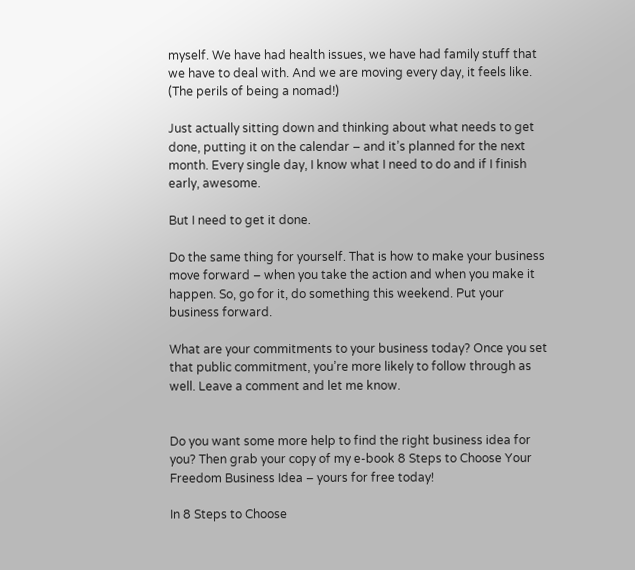myself. We have had health issues, we have had family stuff that we have to deal with. And we are moving every day, it feels like. (The perils of being a nomad!)

Just actually sitting down and thinking about what needs to get done, putting it on the calendar – and it’s planned for the next month. Every single day, I know what I need to do and if I finish early, awesome.

But I need to get it done.

Do the same thing for yourself. That is how to make your business move forward – when you take the action and when you make it happen. So, go for it, do something this weekend. Put your business forward.

What are your commitments to your business today? Once you set that public commitment, you’re more likely to follow through as well. Leave a comment and let me know.


Do you want some more help to find the right business idea for you? Then grab your copy of my e-book 8 Steps to Choose Your Freedom Business Idea – yours for free today!

In 8 Steps to Choose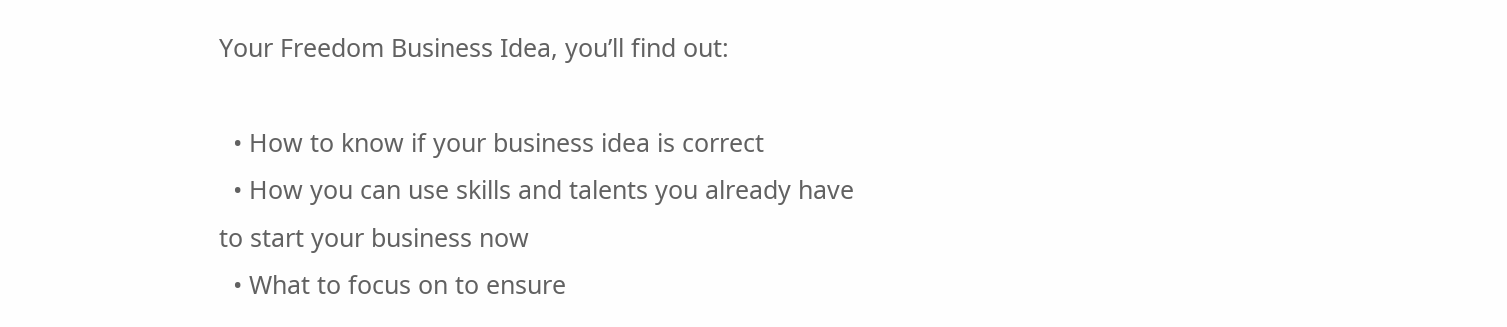Your Freedom Business Idea, you’ll find out:

  • How to know if your business idea is correct
  • How you can use skills and talents you already have to start your business now
  • What to focus on to ensure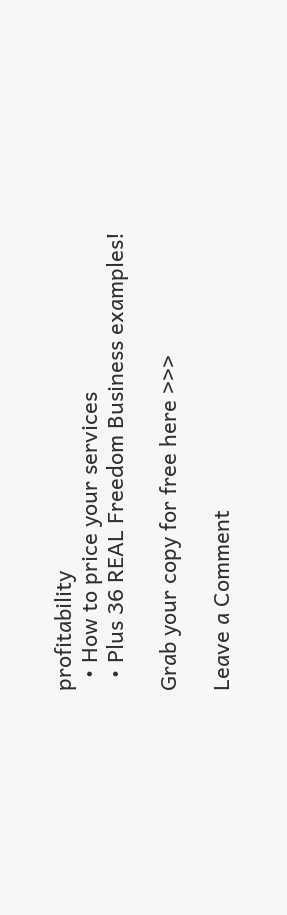profitability
  • How to price your services
  • Plus 36 REAL Freedom Business examples!

Grab your copy for free here >>>

Leave a Comment